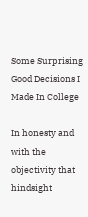Some Surprising Good Decisions I Made In College

In honesty and with the objectivity that hindsight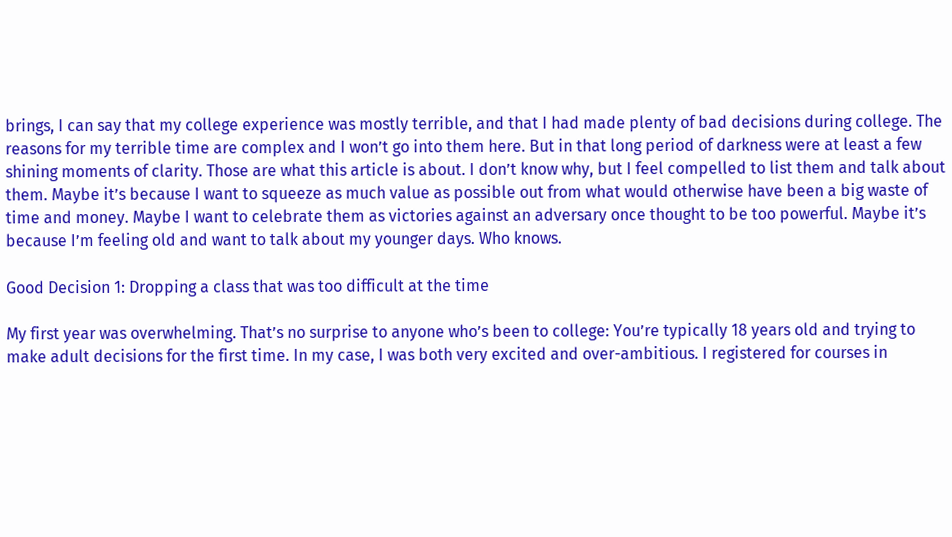brings, I can say that my college experience was mostly terrible, and that I had made plenty of bad decisions during college. The reasons for my terrible time are complex and I won’t go into them here. But in that long period of darkness were at least a few shining moments of clarity. Those are what this article is about. I don’t know why, but I feel compelled to list them and talk about them. Maybe it’s because I want to squeeze as much value as possible out from what would otherwise have been a big waste of time and money. Maybe I want to celebrate them as victories against an adversary once thought to be too powerful. Maybe it’s because I’m feeling old and want to talk about my younger days. Who knows.

Good Decision 1: Dropping a class that was too difficult at the time

My first year was overwhelming. That’s no surprise to anyone who’s been to college: You’re typically 18 years old and trying to make adult decisions for the first time. In my case, I was both very excited and over-ambitious. I registered for courses in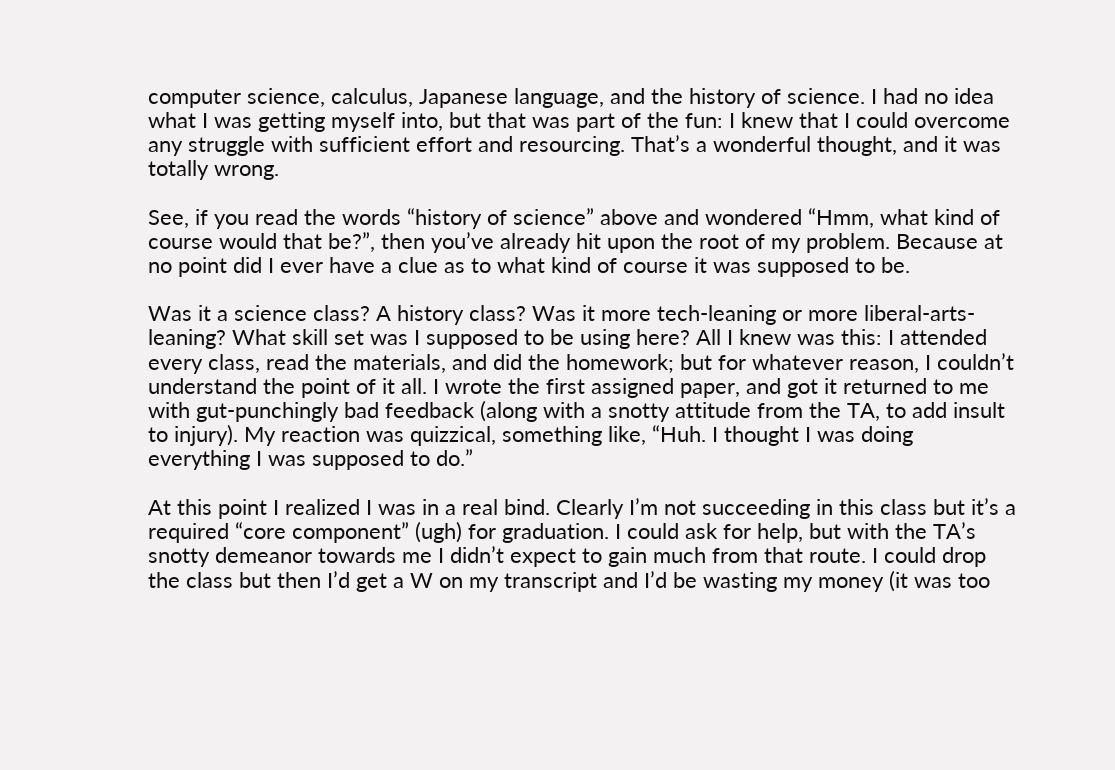computer science, calculus, Japanese language, and the history of science. I had no idea what I was getting myself into, but that was part of the fun: I knew that I could overcome any struggle with sufficient effort and resourcing. That’s a wonderful thought, and it was totally wrong.

See, if you read the words “history of science” above and wondered “Hmm, what kind of course would that be?”, then you’ve already hit upon the root of my problem. Because at no point did I ever have a clue as to what kind of course it was supposed to be.

Was it a science class? A history class? Was it more tech-leaning or more liberal-arts-leaning? What skill set was I supposed to be using here? All I knew was this: I attended every class, read the materials, and did the homework; but for whatever reason, I couldn’t understand the point of it all. I wrote the first assigned paper, and got it returned to me with gut-punchingly bad feedback (along with a snotty attitude from the TA, to add insult to injury). My reaction was quizzical, something like, “Huh. I thought I was doing everything I was supposed to do.”

At this point I realized I was in a real bind. Clearly I’m not succeeding in this class but it’s a required “core component” (ugh) for graduation. I could ask for help, but with the TA’s snotty demeanor towards me I didn’t expect to gain much from that route. I could drop the class but then I’d get a W on my transcript and I’d be wasting my money (it was too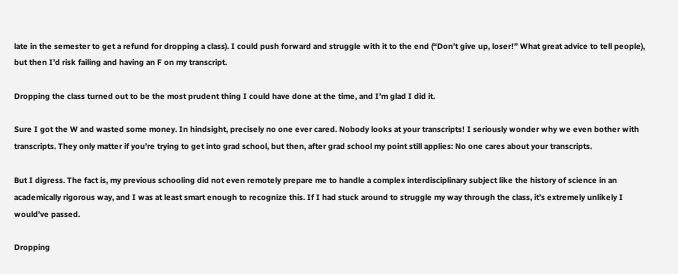late in the semester to get a refund for dropping a class). I could push forward and struggle with it to the end (“Don’t give up, loser!” What great advice to tell people), but then I’d risk failing and having an F on my transcript.

Dropping the class turned out to be the most prudent thing I could have done at the time, and I’m glad I did it.

Sure I got the W and wasted some money. In hindsight, precisely no one ever cared. Nobody looks at your transcripts! I seriously wonder why we even bother with transcripts. They only matter if you’re trying to get into grad school, but then, after grad school my point still applies: No one cares about your transcripts.

But I digress. The fact is, my previous schooling did not even remotely prepare me to handle a complex interdisciplinary subject like the history of science in an academically rigorous way, and I was at least smart enough to recognize this. If I had stuck around to struggle my way through the class, it’s extremely unlikely I would’ve passed.

Dropping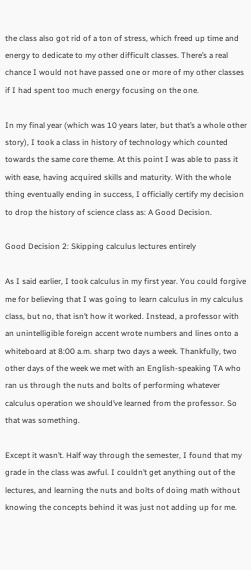the class also got rid of a ton of stress, which freed up time and energy to dedicate to my other difficult classes. There’s a real chance I would not have passed one or more of my other classes if I had spent too much energy focusing on the one.

In my final year (which was 10 years later, but that’s a whole other story), I took a class in history of technology which counted towards the same core theme. At this point I was able to pass it with ease, having acquired skills and maturity. With the whole thing eventually ending in success, I officially certify my decision to drop the history of science class as: A Good Decision.

Good Decision 2: Skipping calculus lectures entirely

As I said earlier, I took calculus in my first year. You could forgive me for believing that I was going to learn calculus in my calculus class, but no, that isn’t how it worked. Instead, a professor with an unintelligible foreign accent wrote numbers and lines onto a whiteboard at 8:00 a.m. sharp two days a week. Thankfully, two other days of the week we met with an English-speaking TA who ran us through the nuts and bolts of performing whatever calculus operation we should’ve learned from the professor. So that was something.

Except it wasn’t. Half way through the semester, I found that my grade in the class was awful. I couldn’t get anything out of the lectures, and learning the nuts and bolts of doing math without knowing the concepts behind it was just not adding up for me.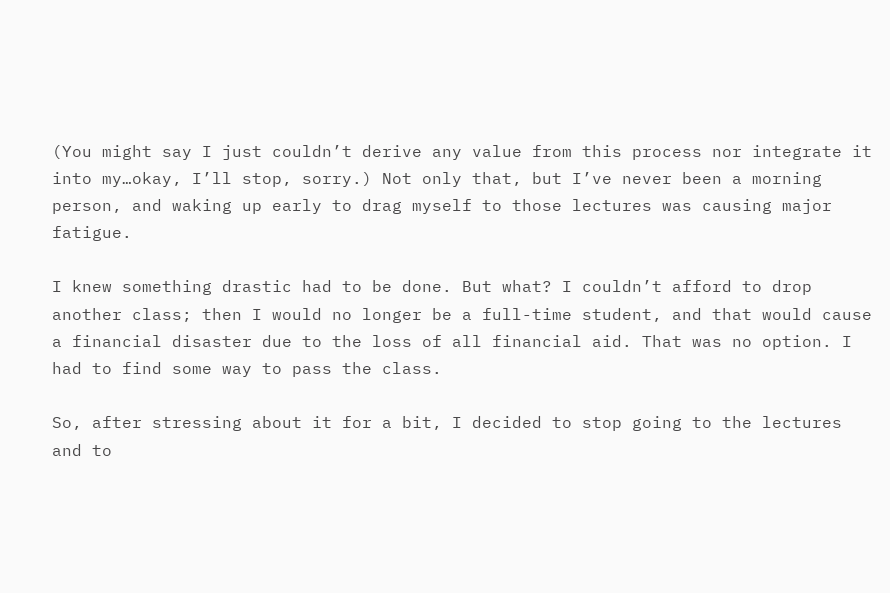(You might say I just couldn’t derive any value from this process nor integrate it into my…okay, I’ll stop, sorry.) Not only that, but I’ve never been a morning person, and waking up early to drag myself to those lectures was causing major fatigue.

I knew something drastic had to be done. But what? I couldn’t afford to drop another class; then I would no longer be a full-time student, and that would cause a financial disaster due to the loss of all financial aid. That was no option. I had to find some way to pass the class.

So, after stressing about it for a bit, I decided to stop going to the lectures and to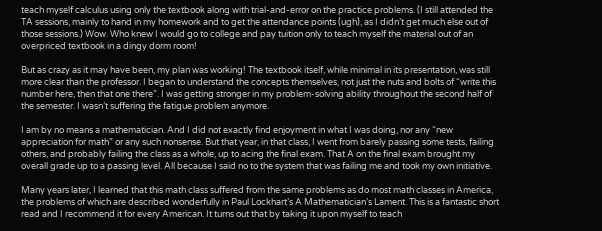teach myself calculus using only the textbook along with trial-and-error on the practice problems. (I still attended the TA sessions, mainly to hand in my homework and to get the attendance points (ugh), as I didn’t get much else out of those sessions.) Wow. Who knew I would go to college and pay tuition only to teach myself the material out of an overpriced textbook in a dingy dorm room!

But as crazy as it may have been, my plan was working! The textbook itself, while minimal in its presentation, was still more clear than the professor. I began to understand the concepts themselves, not just the nuts and bolts of “write this number here, then that one there”. I was getting stronger in my problem-solving ability throughout the second half of the semester. I wasn’t suffering the fatigue problem anymore.

I am by no means a mathematician. And I did not exactly find enjoyment in what I was doing, nor any “new appreciation for math” or any such nonsense. But that year, in that class, I went from barely passing some tests, failing others, and probably failing the class as a whole, up to acing the final exam. That A on the final exam brought my overall grade up to a passing level. All because I said no to the system that was failing me and took my own initiative.

Many years later, I learned that this math class suffered from the same problems as do most math classes in America, the problems of which are described wonderfully in Paul Lockhart’s A Mathematician’s Lament. This is a fantastic short read and I recommend it for every American. It turns out that by taking it upon myself to teach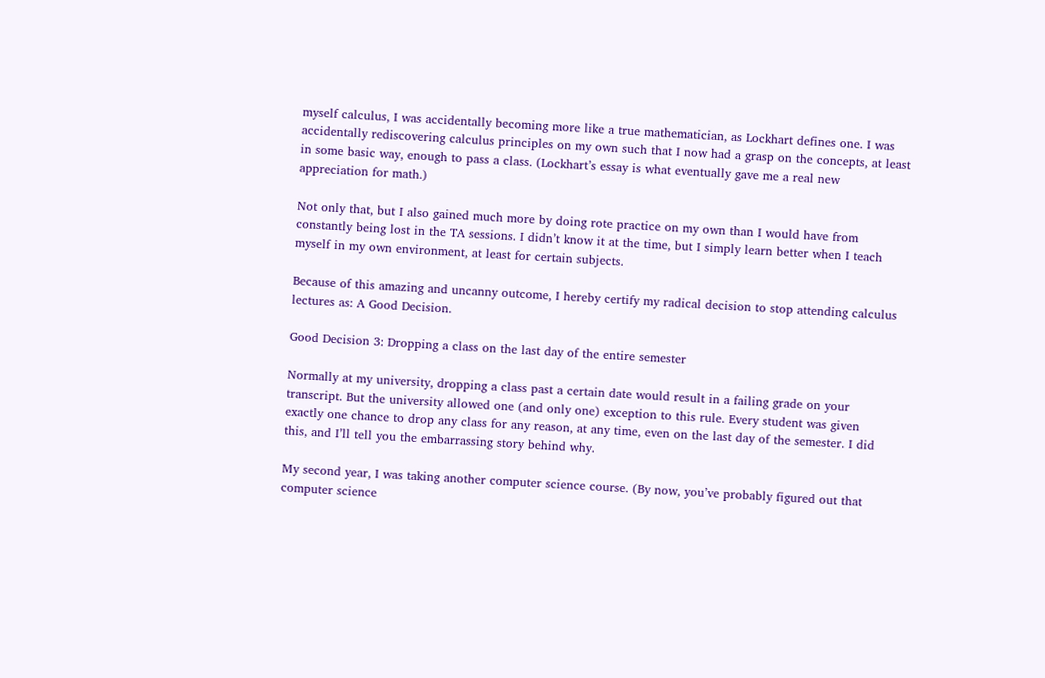myself calculus, I was accidentally becoming more like a true mathematician, as Lockhart defines one. I was accidentally rediscovering calculus principles on my own such that I now had a grasp on the concepts, at least in some basic way, enough to pass a class. (Lockhart’s essay is what eventually gave me a real new appreciation for math.)

Not only that, but I also gained much more by doing rote practice on my own than I would have from constantly being lost in the TA sessions. I didn’t know it at the time, but I simply learn better when I teach myself in my own environment, at least for certain subjects.

Because of this amazing and uncanny outcome, I hereby certify my radical decision to stop attending calculus lectures as: A Good Decision.

Good Decision 3: Dropping a class on the last day of the entire semester

Normally at my university, dropping a class past a certain date would result in a failing grade on your transcript. But the university allowed one (and only one) exception to this rule. Every student was given exactly one chance to drop any class for any reason, at any time, even on the last day of the semester. I did this, and I’ll tell you the embarrassing story behind why.

My second year, I was taking another computer science course. (By now, you’ve probably figured out that computer science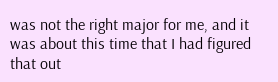was not the right major for me, and it was about this time that I had figured that out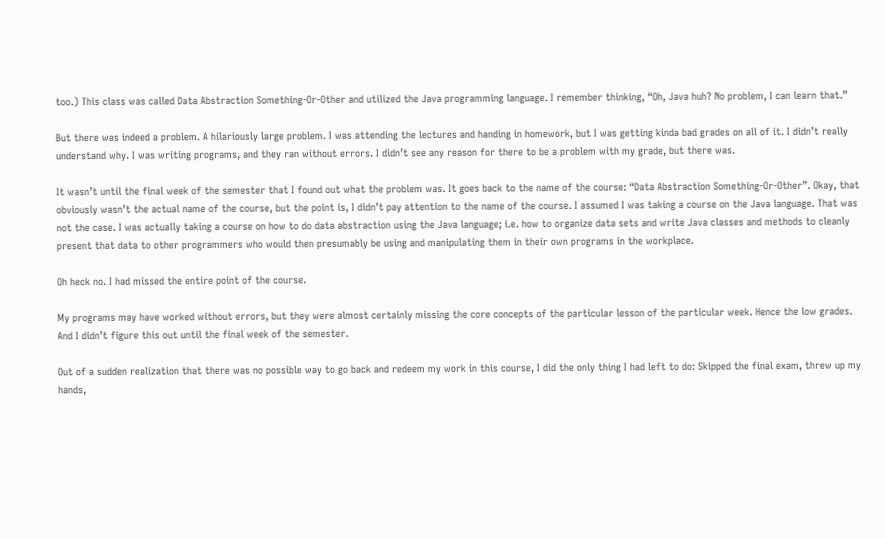too.) This class was called Data Abstraction Something-Or-Other and utilized the Java programming language. I remember thinking, “Oh, Java huh? No problem, I can learn that.”

But there was indeed a problem. A hilariously large problem. I was attending the lectures and handing in homework, but I was getting kinda bad grades on all of it. I didn’t really understand why. I was writing programs, and they ran without errors. I didn’t see any reason for there to be a problem with my grade, but there was.

It wasn’t until the final week of the semester that I found out what the problem was. It goes back to the name of the course: “Data Abstraction Something-Or-Other”. Okay, that obviously wasn’t the actual name of the course, but the point is, I didn’t pay attention to the name of the course. I assumed I was taking a course on the Java language. That was not the case. I was actually taking a course on how to do data abstraction using the Java language; i.e. how to organize data sets and write Java classes and methods to cleanly present that data to other programmers who would then presumably be using and manipulating them in their own programs in the workplace.

Oh heck no. I had missed the entire point of the course.

My programs may have worked without errors, but they were almost certainly missing the core concepts of the particular lesson of the particular week. Hence the low grades. And I didn’t figure this out until the final week of the semester.

Out of a sudden realization that there was no possible way to go back and redeem my work in this course, I did the only thing I had left to do: Skipped the final exam, threw up my hands,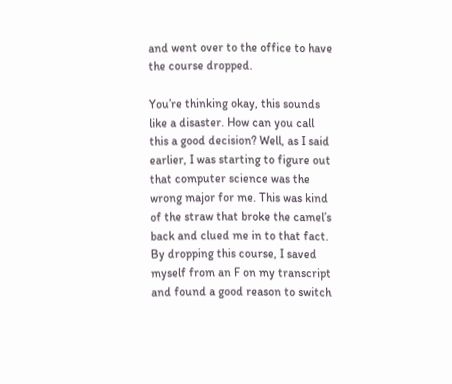and went over to the office to have the course dropped.

You’re thinking okay, this sounds like a disaster. How can you call this a good decision? Well, as I said earlier, I was starting to figure out that computer science was the wrong major for me. This was kind of the straw that broke the camel’s back and clued me in to that fact. By dropping this course, I saved myself from an F on my transcript and found a good reason to switch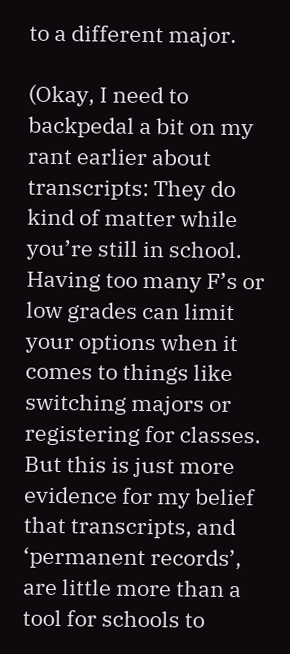to a different major.

(Okay, I need to backpedal a bit on my rant earlier about transcripts: They do kind of matter while you’re still in school. Having too many F’s or low grades can limit your options when it comes to things like switching majors or registering for classes. But this is just more evidence for my belief that transcripts, and ‘permanent records’, are little more than a tool for schools to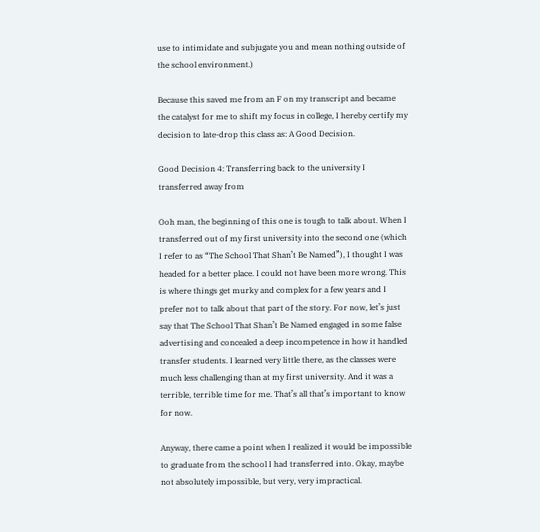use to intimidate and subjugate you and mean nothing outside of the school environment.)

Because this saved me from an F on my transcript and became the catalyst for me to shift my focus in college, I hereby certify my decision to late-drop this class as: A Good Decision.

Good Decision 4: Transferring back to the university I transferred away from

Ooh man, the beginning of this one is tough to talk about. When I transferred out of my first university into the second one (which I refer to as “The School That Shan’t Be Named”), I thought I was headed for a better place. I could not have been more wrong. This is where things get murky and complex for a few years and I prefer not to talk about that part of the story. For now, let’s just say that The School That Shan’t Be Named engaged in some false advertising and concealed a deep incompetence in how it handled transfer students. I learned very little there, as the classes were much less challenging than at my first university. And it was a terrible, terrible time for me. That’s all that’s important to know for now.

Anyway, there came a point when I realized it would be impossible to graduate from the school I had transferred into. Okay, maybe not absolutely impossible, but very, very impractical.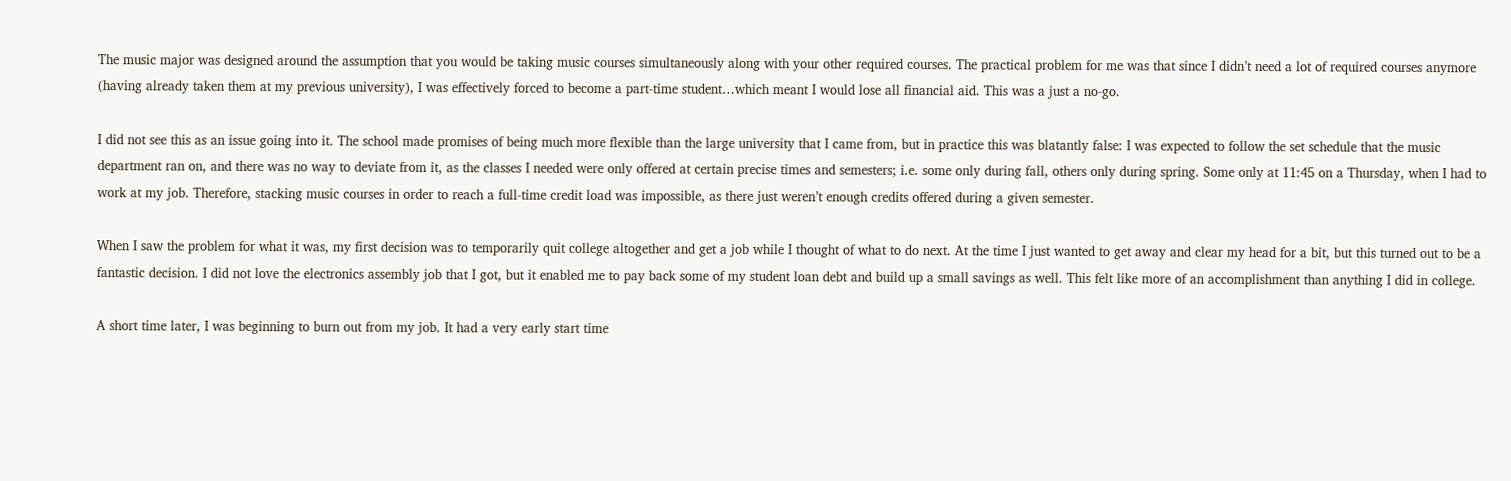The music major was designed around the assumption that you would be taking music courses simultaneously along with your other required courses. The practical problem for me was that since I didn’t need a lot of required courses anymore (having already taken them at my previous university), I was effectively forced to become a part-time student…which meant I would lose all financial aid. This was a just a no-go.

I did not see this as an issue going into it. The school made promises of being much more flexible than the large university that I came from, but in practice this was blatantly false: I was expected to follow the set schedule that the music department ran on, and there was no way to deviate from it, as the classes I needed were only offered at certain precise times and semesters; i.e. some only during fall, others only during spring. Some only at 11:45 on a Thursday, when I had to work at my job. Therefore, stacking music courses in order to reach a full-time credit load was impossible, as there just weren’t enough credits offered during a given semester.

When I saw the problem for what it was, my first decision was to temporarily quit college altogether and get a job while I thought of what to do next. At the time I just wanted to get away and clear my head for a bit, but this turned out to be a fantastic decision. I did not love the electronics assembly job that I got, but it enabled me to pay back some of my student loan debt and build up a small savings as well. This felt like more of an accomplishment than anything I did in college.

A short time later, I was beginning to burn out from my job. It had a very early start time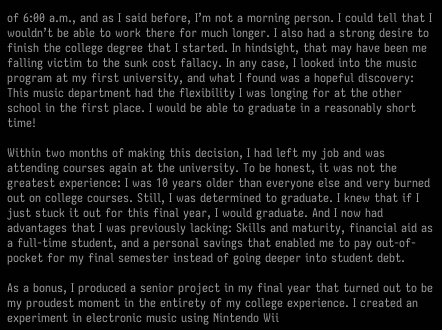of 6:00 a.m., and as I said before, I’m not a morning person. I could tell that I wouldn’t be able to work there for much longer. I also had a strong desire to finish the college degree that I started. In hindsight, that may have been me falling victim to the sunk cost fallacy. In any case, I looked into the music program at my first university, and what I found was a hopeful discovery: This music department had the flexibility I was longing for at the other school in the first place. I would be able to graduate in a reasonably short time!

Within two months of making this decision, I had left my job and was attending courses again at the university. To be honest, it was not the greatest experience: I was 10 years older than everyone else and very burned out on college courses. Still, I was determined to graduate. I knew that if I just stuck it out for this final year, I would graduate. And I now had advantages that I was previously lacking: Skills and maturity, financial aid as a full-time student, and a personal savings that enabled me to pay out-of-pocket for my final semester instead of going deeper into student debt.

As a bonus, I produced a senior project in my final year that turned out to be my proudest moment in the entirety of my college experience. I created an experiment in electronic music using Nintendo Wii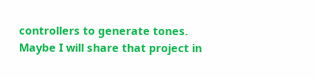controllers to generate tones. Maybe I will share that project in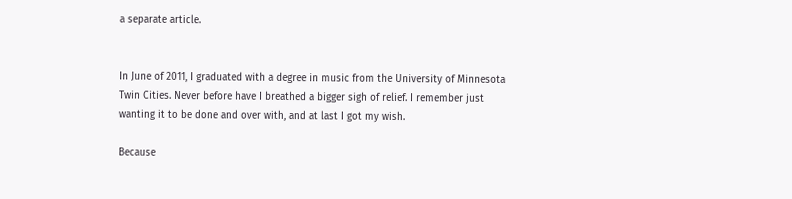a separate article.


In June of 2011, I graduated with a degree in music from the University of Minnesota Twin Cities. Never before have I breathed a bigger sigh of relief. I remember just wanting it to be done and over with, and at last I got my wish.

Because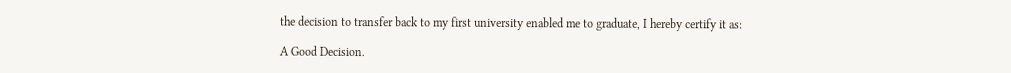the decision to transfer back to my first university enabled me to graduate, I hereby certify it as:

A Good Decision.